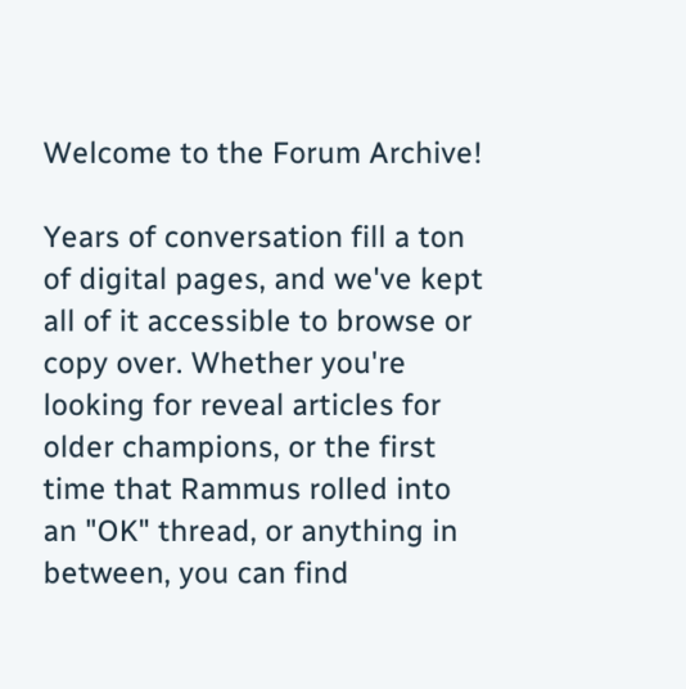Welcome to the Forum Archive!

Years of conversation fill a ton of digital pages, and we've kept all of it accessible to browse or copy over. Whether you're looking for reveal articles for older champions, or the first time that Rammus rolled into an "OK" thread, or anything in between, you can find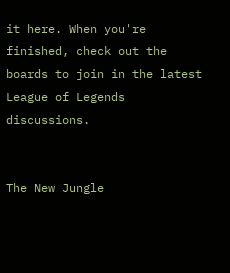it here. When you're finished, check out the boards to join in the latest League of Legends discussions.


The New Jungle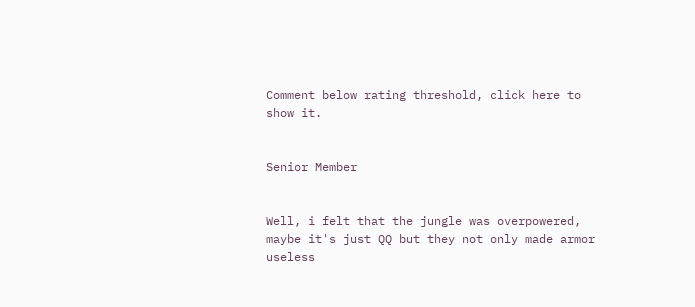Comment below rating threshold, click here to show it.


Senior Member


Well, i felt that the jungle was overpowered, maybe it's just QQ but they not only made armor useless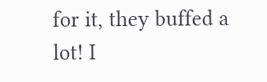for it, they buffed a lot! I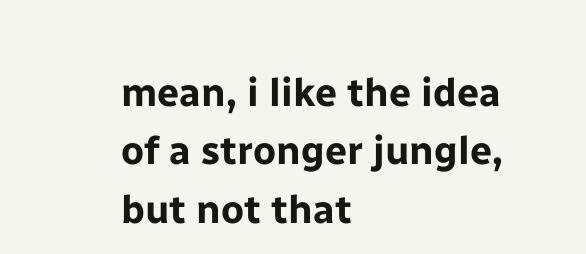mean, i like the idea of a stronger jungle, but not that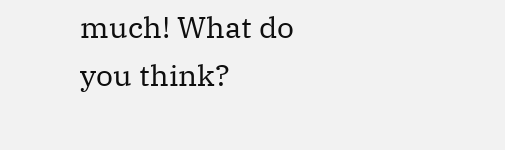much! What do you think?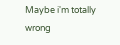Maybe i'm totally wrong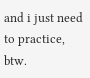and i just need to practice, btw.